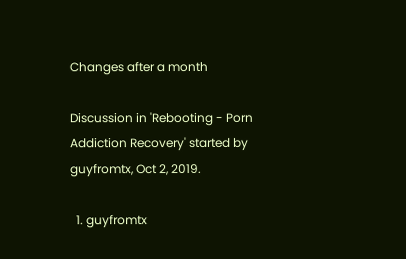Changes after a month

Discussion in 'Rebooting - Porn Addiction Recovery' started by guyfromtx, Oct 2, 2019.

  1. guyfromtx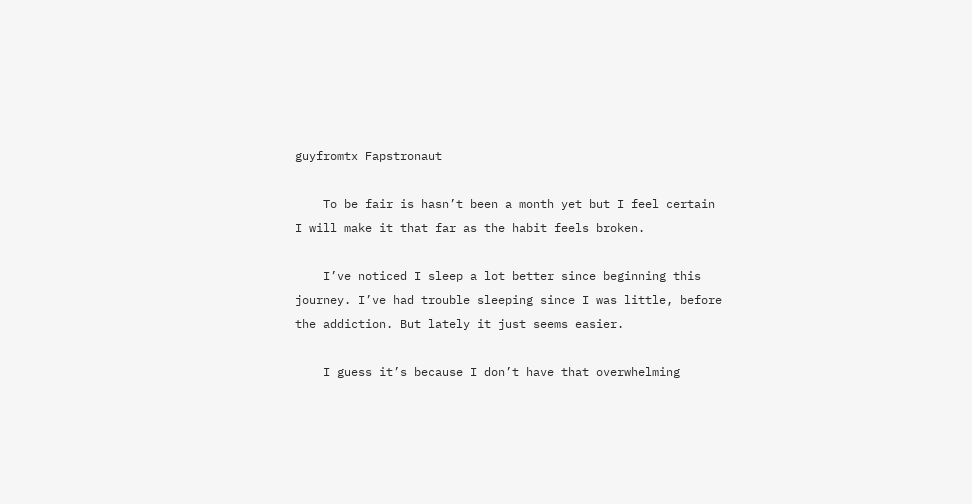guyfromtx Fapstronaut

    To be fair is hasn’t been a month yet but I feel certain I will make it that far as the habit feels broken.

    I’ve noticed I sleep a lot better since beginning this journey. I’ve had trouble sleeping since I was little, before the addiction. But lately it just seems easier.

    I guess it’s because I don’t have that overwhelming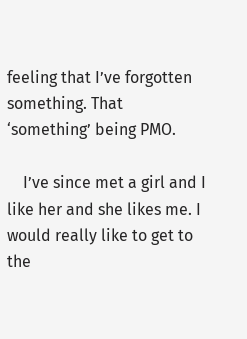feeling that I’ve forgotten something. That ‘something’ being PMO.

    I’ve since met a girl and I like her and she likes me. I would really like to get to the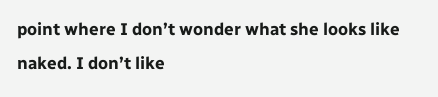point where I don’t wonder what she looks like naked. I don’t like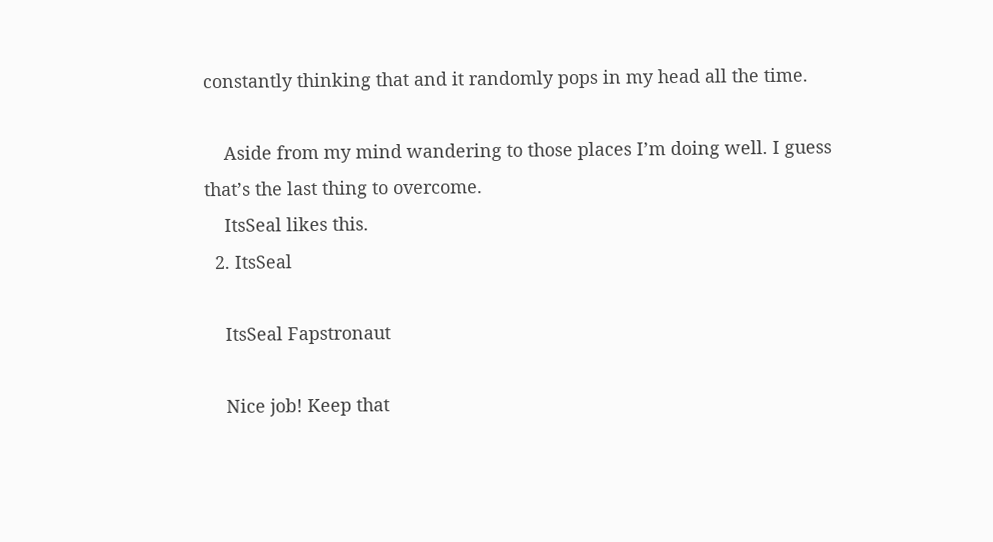constantly thinking that and it randomly pops in my head all the time.

    Aside from my mind wandering to those places I’m doing well. I guess that’s the last thing to overcome.
    ItsSeal likes this.
  2. ItsSeal

    ItsSeal Fapstronaut

    Nice job! Keep that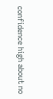confidence high about no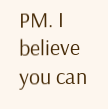PM. I believe you can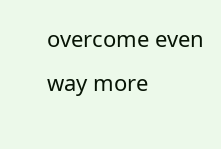overcome even way more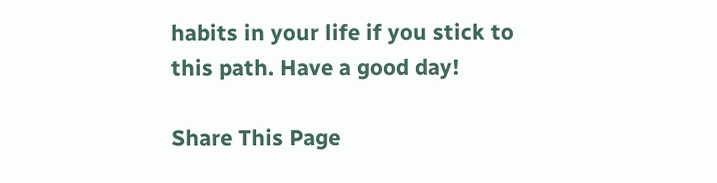habits in your life if you stick to this path. Have a good day!

Share This Page